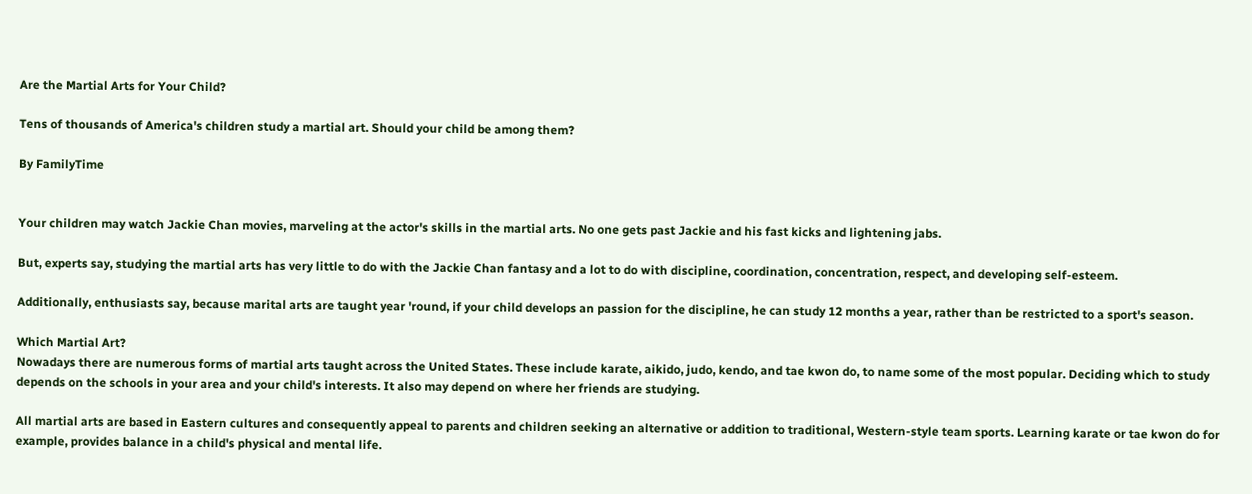Are the Martial Arts for Your Child?

Tens of thousands of America's children study a martial art. Should your child be among them?

By FamilyTime


Your children may watch Jackie Chan movies, marveling at the actor's skills in the martial arts. No one gets past Jackie and his fast kicks and lightening jabs.

But, experts say, studying the martial arts has very little to do with the Jackie Chan fantasy and a lot to do with discipline, coordination, concentration, respect, and developing self-esteem.

Additionally, enthusiasts say, because marital arts are taught year 'round, if your child develops an passion for the discipline, he can study 12 months a year, rather than be restricted to a sport's season.

Which Martial Art?
Nowadays there are numerous forms of martial arts taught across the United States. These include karate, aikido, judo, kendo, and tae kwon do, to name some of the most popular. Deciding which to study depends on the schools in your area and your child's interests. It also may depend on where her friends are studying.

All martial arts are based in Eastern cultures and consequently appeal to parents and children seeking an alternative or addition to traditional, Western-style team sports. Learning karate or tae kwon do for example, provides balance in a child's physical and mental life.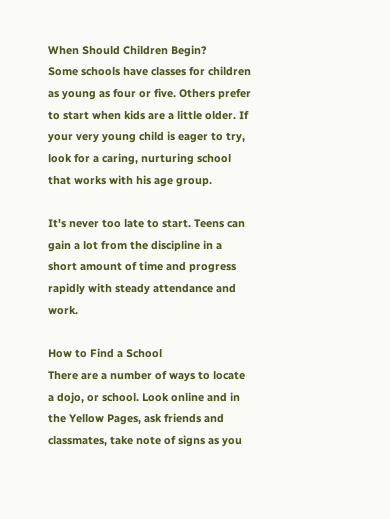When Should Children Begin?
Some schools have classes for children as young as four or five. Others prefer to start when kids are a little older. If your very young child is eager to try, look for a caring, nurturing school that works with his age group.

It's never too late to start. Teens can gain a lot from the discipline in a short amount of time and progress rapidly with steady attendance and work.

How to Find a School
There are a number of ways to locate a dojo, or school. Look online and in the Yellow Pages, ask friends and classmates, take note of signs as you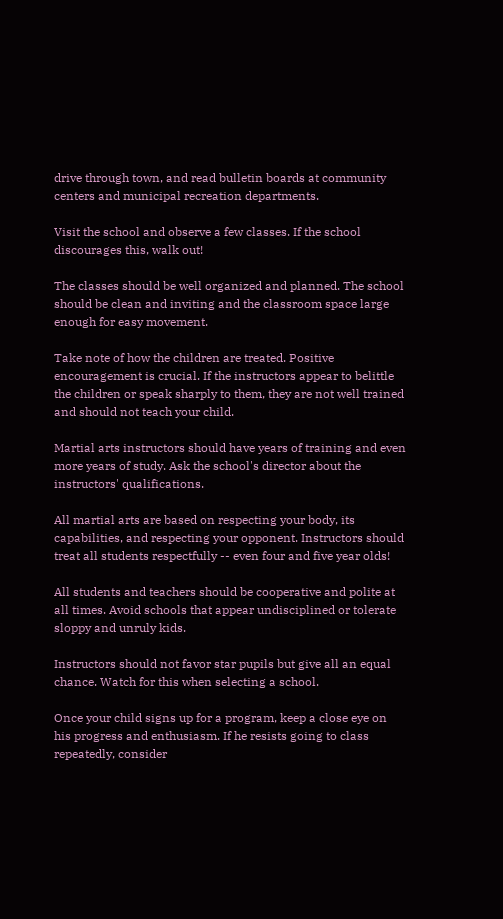drive through town, and read bulletin boards at community centers and municipal recreation departments.

Visit the school and observe a few classes. If the school discourages this, walk out!

The classes should be well organized and planned. The school should be clean and inviting and the classroom space large enough for easy movement.

Take note of how the children are treated. Positive encouragement is crucial. If the instructors appear to belittle the children or speak sharply to them, they are not well trained and should not teach your child.

Martial arts instructors should have years of training and even more years of study. Ask the school's director about the instructors' qualifications.

All martial arts are based on respecting your body, its capabilities, and respecting your opponent. Instructors should treat all students respectfully -- even four and five year olds!

All students and teachers should be cooperative and polite at all times. Avoid schools that appear undisciplined or tolerate sloppy and unruly kids.

Instructors should not favor star pupils but give all an equal chance. Watch for this when selecting a school.

Once your child signs up for a program, keep a close eye on his progress and enthusiasm. If he resists going to class repeatedly, consider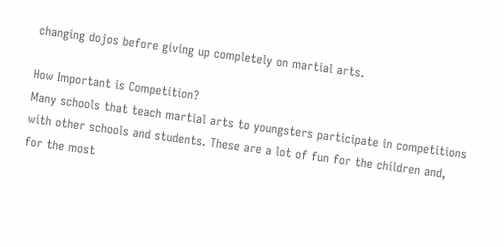changing dojos before giving up completely on martial arts.

How Important is Competition?
Many schools that teach martial arts to youngsters participate in competitions with other schools and students. These are a lot of fun for the children and, for the most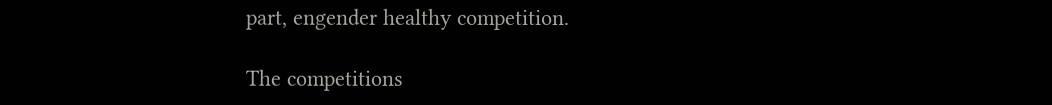part, engender healthy competition.

The competitions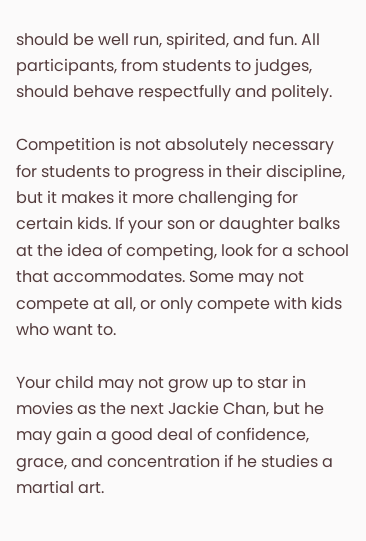should be well run, spirited, and fun. All participants, from students to judges, should behave respectfully and politely.

Competition is not absolutely necessary for students to progress in their discipline, but it makes it more challenging for certain kids. If your son or daughter balks at the idea of competing, look for a school that accommodates. Some may not compete at all, or only compete with kids who want to.

Your child may not grow up to star in movies as the next Jackie Chan, but he may gain a good deal of confidence, grace, and concentration if he studies a martial art.